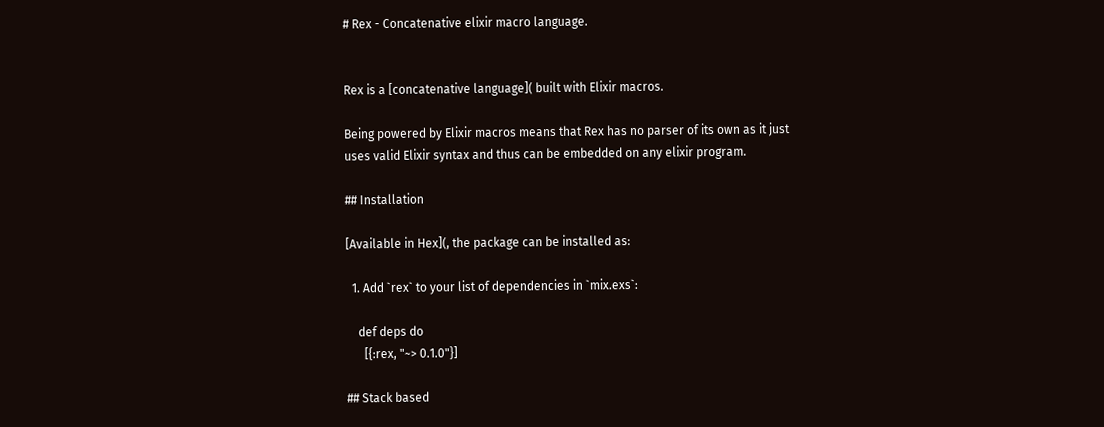# Rex - Concatenative elixir macro language.


Rex is a [concatenative language]( built with Elixir macros.

Being powered by Elixir macros means that Rex has no parser of its own as it just
uses valid Elixir syntax and thus can be embedded on any elixir program.

## Installation

[Available in Hex](, the package can be installed as:

  1. Add `rex` to your list of dependencies in `mix.exs`:

    def deps do
      [{:rex, "~> 0.1.0"}]

## Stack based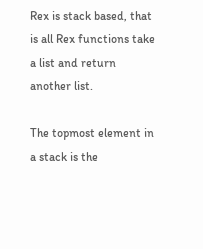Rex is stack based, that is all Rex functions take a list and return another list.

The topmost element in a stack is the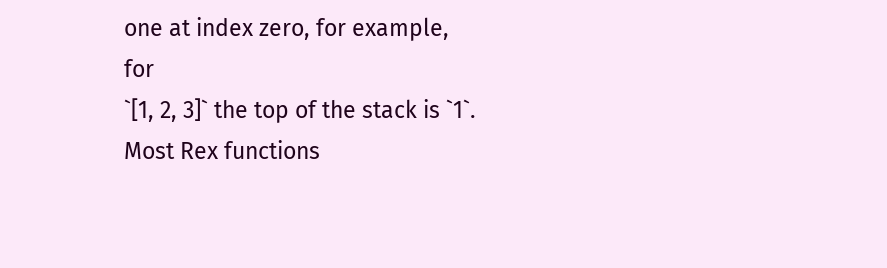one at index zero, for example, for
`[1, 2, 3]` the top of the stack is `1`. Most Rex functions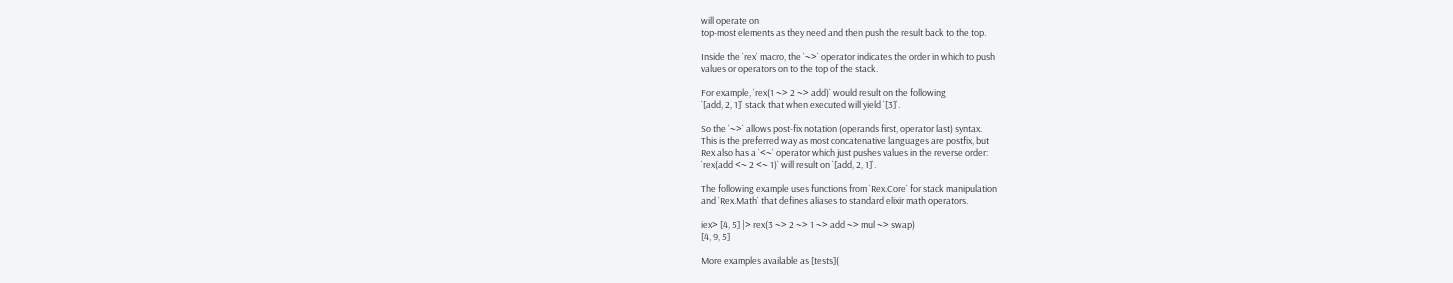will operate on
top-most elements as they need and then push the result back to the top.

Inside the `rex` macro, the `~>` operator indicates the order in which to push
values or operators on to the top of the stack.

For example, `rex(1 ~> 2 ~> add)` would result on the following
`[add, 2, 1]` stack that when executed will yield `[3]`.

So the `~>` allows post-fix notation (operands first, operator last) syntax.
This is the preferred way as most concatenative languages are postfix, but
Rex also has a `<~` operator which just pushes values in the reverse order:
`rex(add <~ 2 <~ 1)` will result on `[add, 2, 1]`.

The following example uses functions from `Rex.Core` for stack manipulation
and `Rex.Math` that defines aliases to standard elixir math operators.

iex> [4, 5] |> rex(3 ~> 2 ~> 1 ~> add ~> mul ~> swap)
[4, 9, 5]

More examples available as [tests](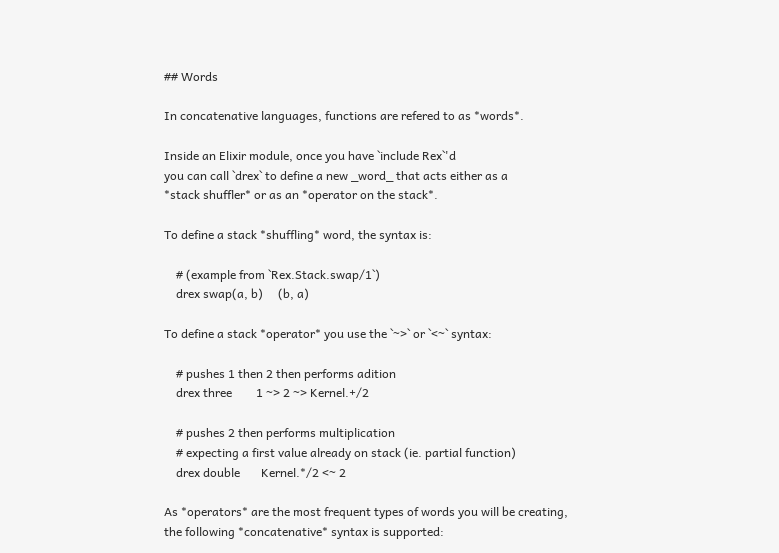## Words

In concatenative languages, functions are refered to as *words*.

Inside an Elixir module, once you have `include Rex`'d
you can call `drex` to define a new _word_ that acts either as a
*stack shuffler* or as an *operator on the stack*.

To define a stack *shuffling* word, the syntax is:

    # (example from `Rex.Stack.swap/1`)
    drex swap(a, b)     (b, a)

To define a stack *operator* you use the `~>` or `<~` syntax:

    # pushes 1 then 2 then performs adition
    drex three        1 ~> 2 ~> Kernel.+/2

    # pushes 2 then performs multiplication
    # expecting a first value already on stack (ie. partial function)
    drex double       Kernel.*/2 <~ 2

As *operators* are the most frequent types of words you will be creating,
the following *concatenative* syntax is supported: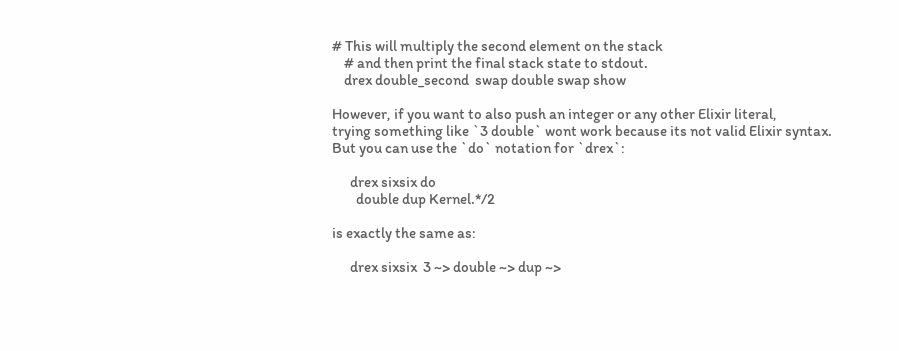# This will multiply the second element on the stack
    # and then print the final stack state to stdout.
    drex double_second  swap double swap show

However, if you want to also push an integer or any other Elixir literal,
trying something like `3 double` wont work because its not valid Elixir syntax.
But you can use the `do` notation for `drex`:

      drex sixsix do
        double dup Kernel.*/2

is exactly the same as:

      drex sixsix  3 ~> double ~> dup ~>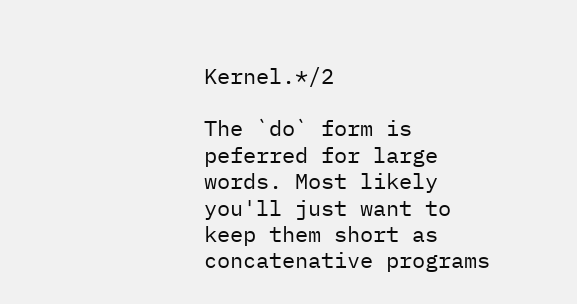Kernel.*/2

The `do` form is peferred for large words. Most likely you'll just want to
keep them short as concatenative programs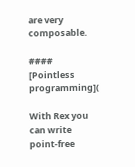are very composable.

#### [Pointless programming](

With Rex you can write point-free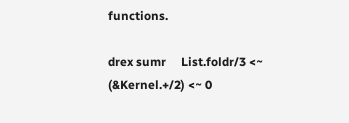functions.

drex sumr     List.foldr/3 <~ (&Kernel.+/2) <~ 0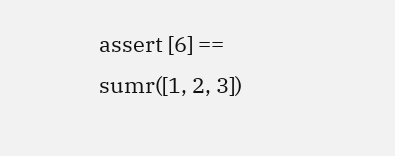assert [6] == sumr([1, 2, 3])